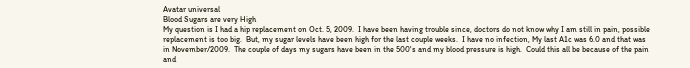Avatar universal
Blood Sugars are very High
My question is I had a hip replacement on Oct. 5, 2009.  I have been having trouble since, doctors do not know why I am still in pain, possible replacement is too big.  But, my sugar levels have been high for the last couple weeks.  I have no infection, My last A1c was 6.0 and that was in November/2009.  The couple of days my sugars have been in the 500's and my blood pressure is high.  Could this all be because of the pain and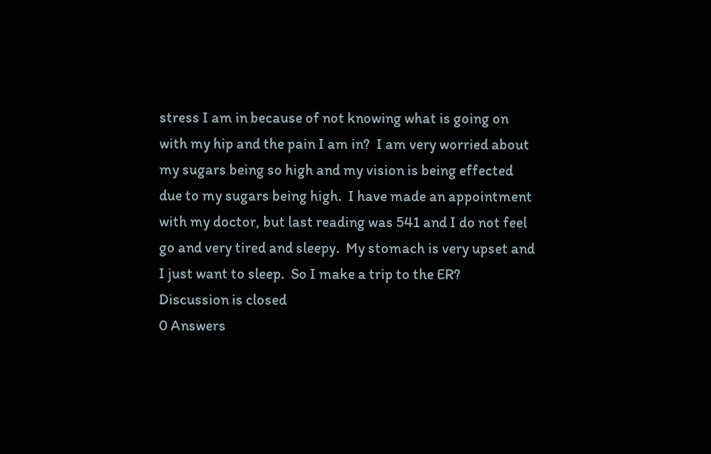stress I am in because of not knowing what is going on with my hip and the pain I am in?  I am very worried about my sugars being so high and my vision is being effected due to my sugars being high.  I have made an appointment with my doctor, but last reading was 541 and I do not feel go and very tired and sleepy.  My stomach is very upset and I just want to sleep.  So I make a trip to the ER?
Discussion is closed
0 Answers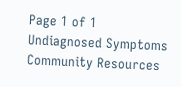Page 1 of 1
Undiagnosed Symptoms Community Resources